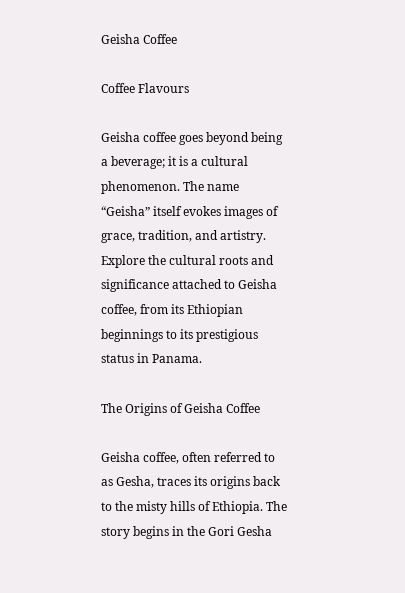Geisha Coffee

Coffee Flavours

Geisha coffee goes beyond being a beverage; it is a cultural phenomenon. The name “Geisha” itself evokes images of grace, tradition, and artistry. Explore the cultural roots and significance attached to Geisha coffee, from its Ethiopian beginnings to its prestigious status in Panama.

The Origins of Geisha Coffee

Geisha coffee, often referred to as Gesha, traces its origins back to the misty hills of Ethiopia. The story begins in the Gori Gesha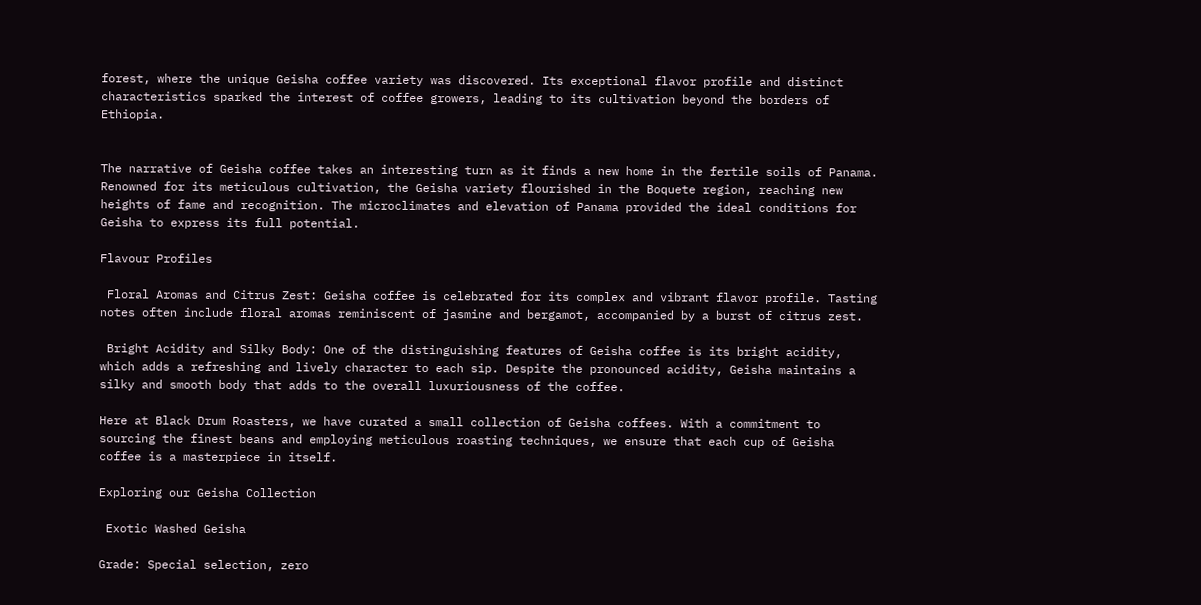forest, where the unique Geisha coffee variety was discovered. Its exceptional flavor profile and distinct characteristics sparked the interest of coffee growers, leading to its cultivation beyond the borders of Ethiopia.


The narrative of Geisha coffee takes an interesting turn as it finds a new home in the fertile soils of Panama. Renowned for its meticulous cultivation, the Geisha variety flourished in the Boquete region, reaching new heights of fame and recognition. The microclimates and elevation of Panama provided the ideal conditions for Geisha to express its full potential.

Flavour Profiles

 Floral Aromas and Citrus Zest: Geisha coffee is celebrated for its complex and vibrant flavor profile. Tasting notes often include floral aromas reminiscent of jasmine and bergamot, accompanied by a burst of citrus zest.

 Bright Acidity and Silky Body: One of the distinguishing features of Geisha coffee is its bright acidity, which adds a refreshing and lively character to each sip. Despite the pronounced acidity, Geisha maintains a silky and smooth body that adds to the overall luxuriousness of the coffee.

Here at Black Drum Roasters, we have curated a small collection of Geisha coffees. With a commitment to sourcing the finest beans and employing meticulous roasting techniques, we ensure that each cup of Geisha coffee is a masterpiece in itself.

Exploring our Geisha Collection

 Exotic Washed Geisha

Grade: Special selection, zero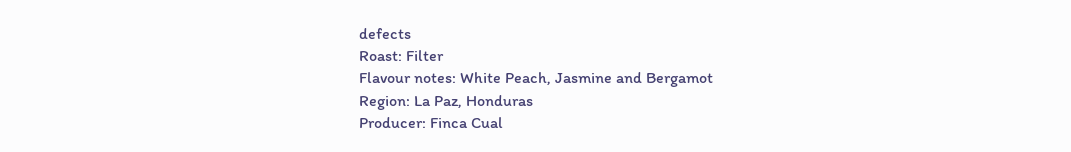defects
Roast: Filter
Flavour notes: White Peach, Jasmine and Bergamot
Region: La Paz, Honduras
Producer: Finca Cual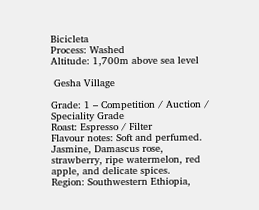Bicicleta
Process: Washed
Altitude: 1,700m above sea level

 Gesha Village

Grade: 1 – Competition / Auction / Speciality Grade
Roast: Espresso / Filter
Flavour notes: Soft and perfumed. Jasmine, Damascus rose, strawberry, ripe watermelon, red apple, and delicate spices.
Region: Southwestern Ethiopia,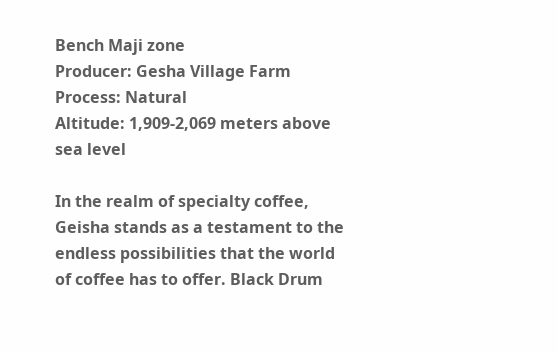Bench Maji zone
Producer: Gesha Village Farm
Process: Natural
Altitude: 1,909-2,069 meters above sea level

In the realm of specialty coffee, Geisha stands as a testament to the endless possibilities that the world of coffee has to offer. Black Drum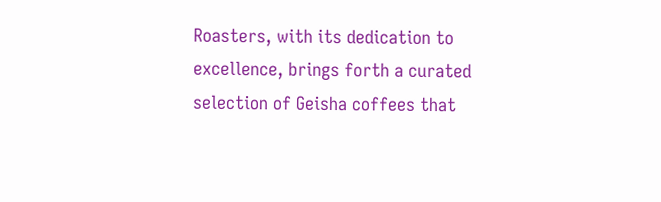Roasters, with its dedication to excellence, brings forth a curated selection of Geisha coffees that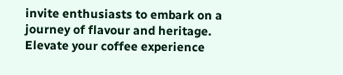invite enthusiasts to embark on a journey of flavour and heritage. Elevate your coffee experience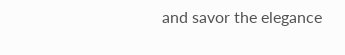and savor the elegance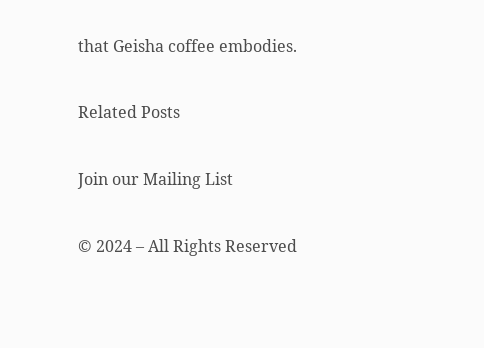that Geisha coffee embodies.

Related Posts

Join our Mailing List

© 2024 – All Rights Reserved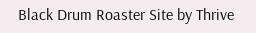Black Drum Roaster Site by Thrive